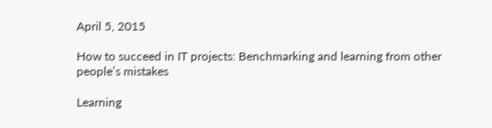April 5, 2015

How to succeed in IT projects: Benchmarking and learning from other people’s mistakes

Learning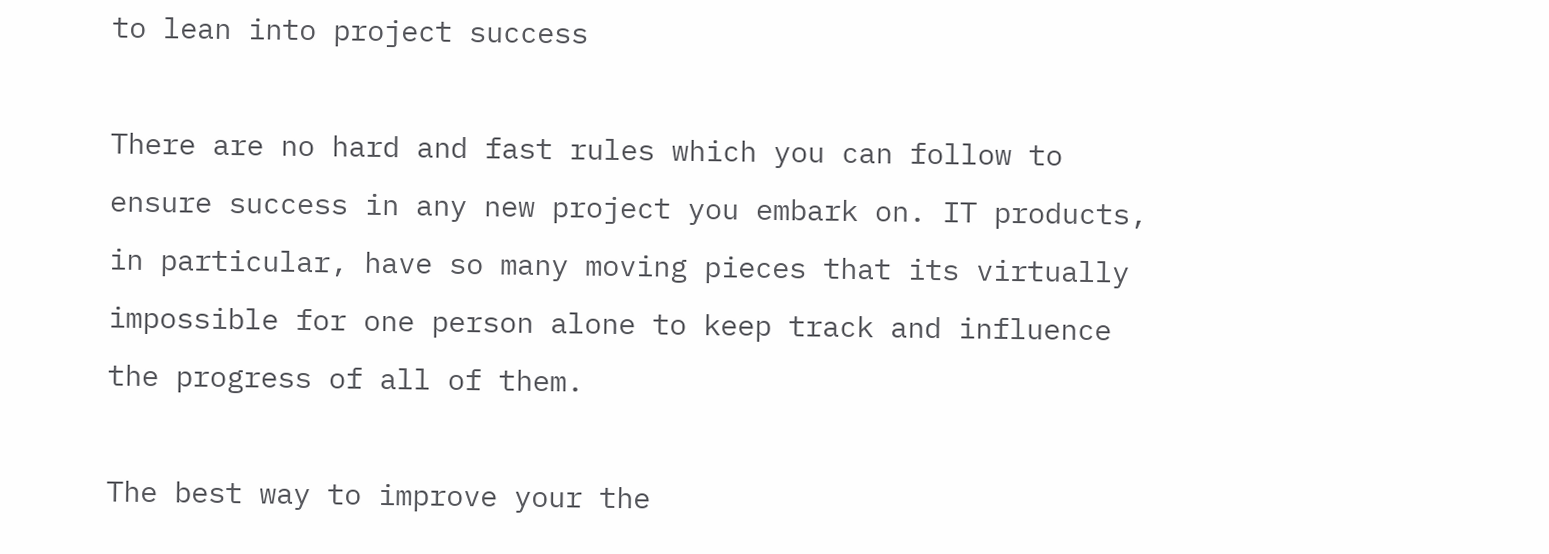to lean into project success

There are no hard and fast rules which you can follow to ensure success in any new project you embark on. IT products, in particular, have so many moving pieces that its virtually impossible for one person alone to keep track and influence the progress of all of them.

The best way to improve your the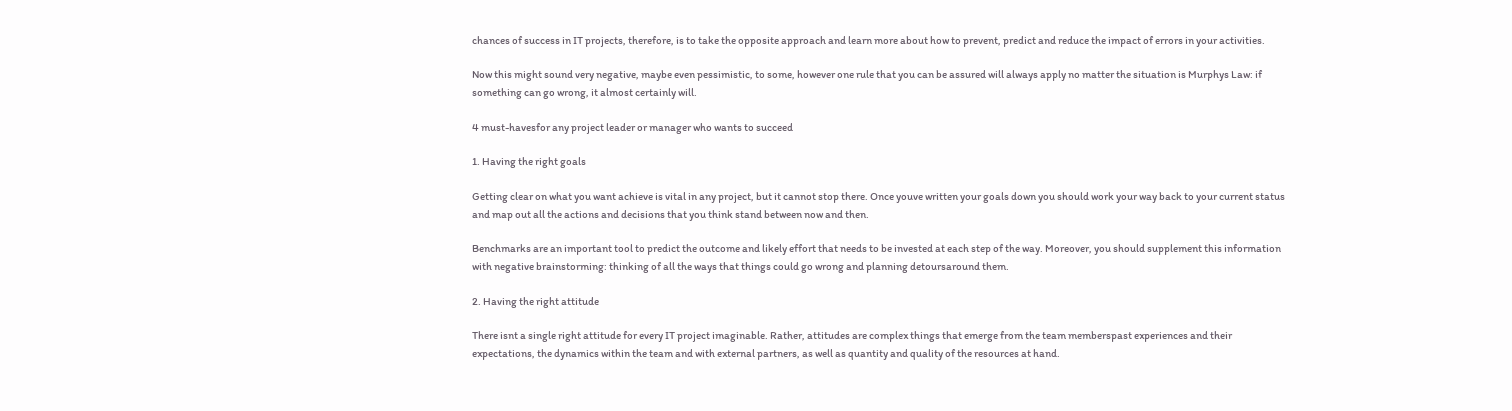chances of success in IT projects, therefore, is to take the opposite approach and learn more about how to prevent, predict and reduce the impact of errors in your activities.

Now this might sound very negative, maybe even pessimistic, to some, however one rule that you can be assured will always apply no matter the situation is Murphys Law: if something can go wrong, it almost certainly will.

4 must-havesfor any project leader or manager who wants to succeed

1. Having the right goals

Getting clear on what you want achieve is vital in any project, but it cannot stop there. Once youve written your goals down you should work your way back to your current status and map out all the actions and decisions that you think stand between now and then.

Benchmarks are an important tool to predict the outcome and likely effort that needs to be invested at each step of the way. Moreover, you should supplement this information with negative brainstorming: thinking of all the ways that things could go wrong and planning detoursaround them.

2. Having the right attitude

There isnt a single right attitude for every IT project imaginable. Rather, attitudes are complex things that emerge from the team memberspast experiences and their expectations, the dynamics within the team and with external partners, as well as quantity and quality of the resources at hand.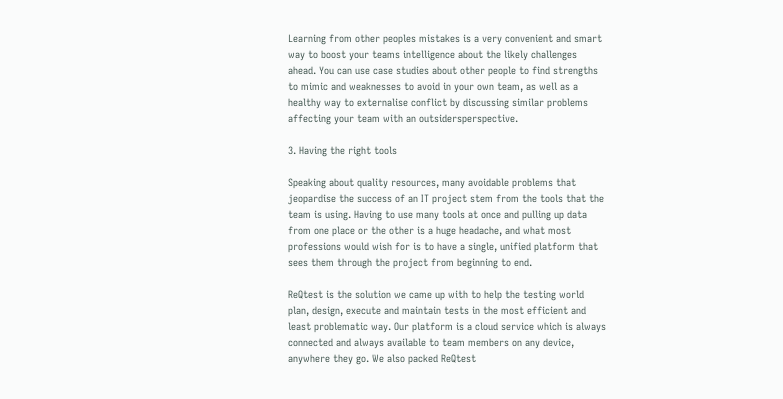Learning from other peoples mistakes is a very convenient and smart way to boost your teams intelligence about the likely challenges ahead. You can use case studies about other people to find strengths to mimic and weaknesses to avoid in your own team, as well as a healthy way to externalise conflict by discussing similar problems affecting your team with an outsidersperspective.

3. Having the right tools

Speaking about quality resources, many avoidable problems that jeopardise the success of an IT project stem from the tools that the team is using. Having to use many tools at once and pulling up data from one place or the other is a huge headache, and what most professions would wish for is to have a single, unified platform that sees them through the project from beginning to end.

ReQtest is the solution we came up with to help the testing world plan, design, execute and maintain tests in the most efficient and least problematic way. Our platform is a cloud service which is always connected and always available to team members on any device, anywhere they go. We also packed ReQtest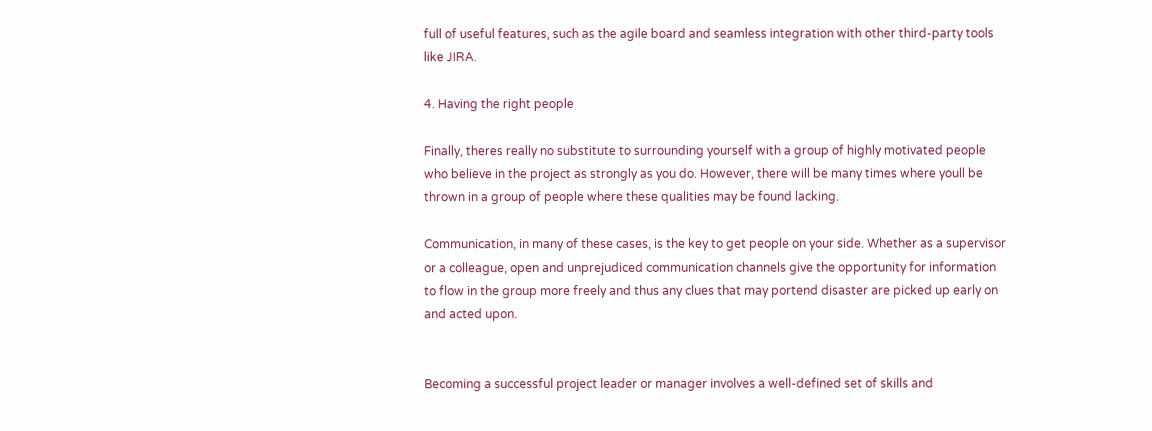full of useful features, such as the agile board and seamless integration with other third-party tools like JIRA.

4. Having the right people

Finally, theres really no substitute to surrounding yourself with a group of highly motivated people who believe in the project as strongly as you do. However, there will be many times where youll be thrown in a group of people where these qualities may be found lacking.

Communication, in many of these cases, is the key to get people on your side. Whether as a supervisor or a colleague, open and unprejudiced communication channels give the opportunity for information to flow in the group more freely and thus any clues that may portend disaster are picked up early on and acted upon.


Becoming a successful project leader or manager involves a well-defined set of skills and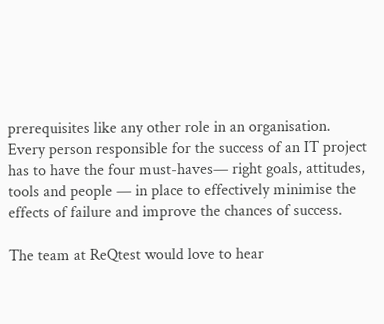prerequisites like any other role in an organisation. Every person responsible for the success of an IT project has to have the four must-haves— right goals, attitudes, tools and people — in place to effectively minimise the effects of failure and improve the chances of success.

The team at ReQtest would love to hear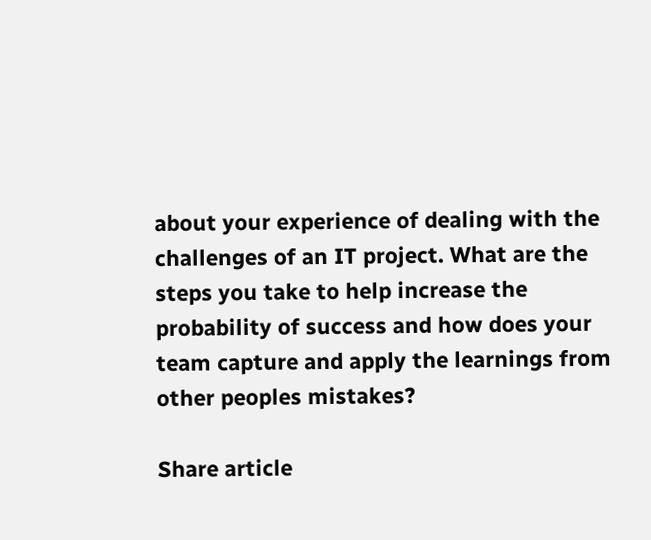about your experience of dealing with the challenges of an IT project. What are the steps you take to help increase the probability of success and how does your team capture and apply the learnings from other peoples mistakes?

Share article